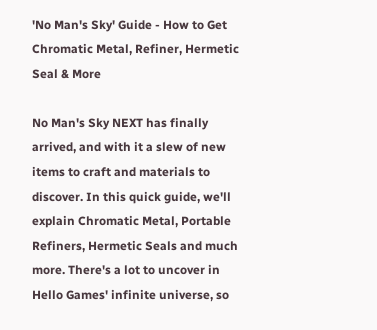'No Man's Sky' Guide - How to Get Chromatic Metal, Refiner, Hermetic Seal & More

No Man's Sky NEXT has finally arrived, and with it a slew of new items to craft and materials to discover. In this quick guide, we'll explain Chromatic Metal, Portable Refiners, Hermetic Seals and much more. There's a lot to uncover in Hello Games' infinite universe, so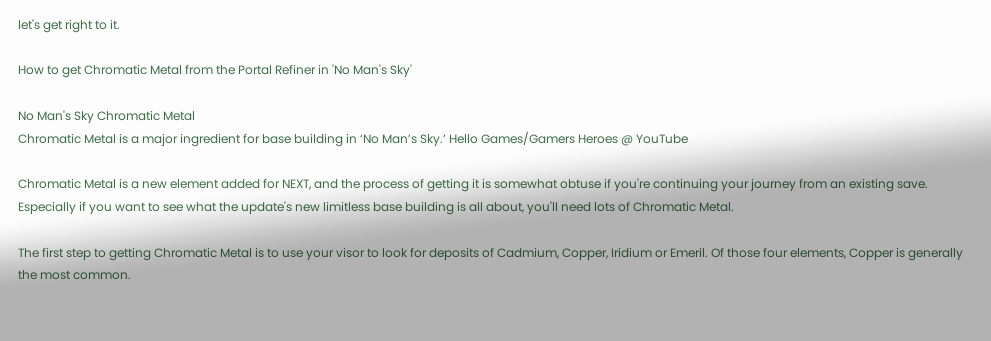let's get right to it.

How to get Chromatic Metal from the Portal Refiner in 'No Man's Sky'

No Man's Sky Chromatic Metal
Chromatic Metal is a major ingredient for base building in ‘No Man’s Sky.’ Hello Games/Gamers Heroes @ YouTube

Chromatic Metal is a new element added for NEXT, and the process of getting it is somewhat obtuse if you're continuing your journey from an existing save. Especially if you want to see what the update's new limitless base building is all about, you'll need lots of Chromatic Metal.

The first step to getting Chromatic Metal is to use your visor to look for deposits of Cadmium, Copper, Iridium or Emeril. Of those four elements, Copper is generally the most common.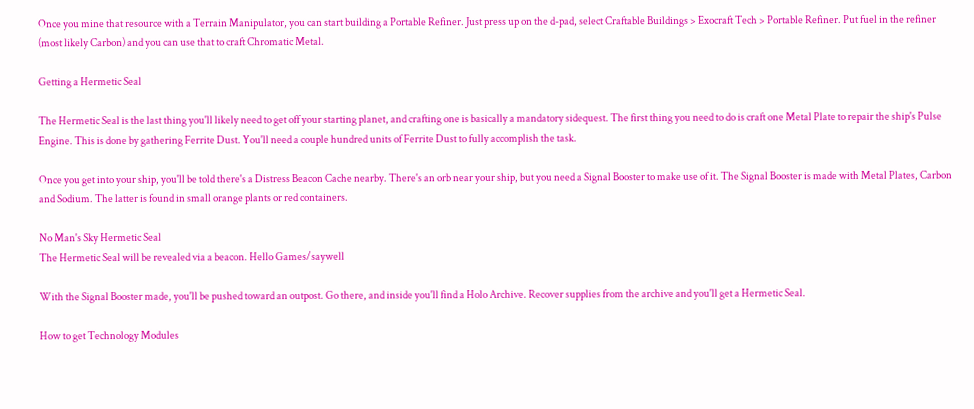Once you mine that resource with a Terrain Manipulator, you can start building a Portable Refiner. Just press up on the d-pad, select Craftable Buildings > Exocraft Tech > Portable Refiner. Put fuel in the refiner (most likely Carbon) and you can use that to craft Chromatic Metal.

Getting a Hermetic Seal

The Hermetic Seal is the last thing you'll likely need to get off your starting planet, and crafting one is basically a mandatory sidequest. The first thing you need to do is craft one Metal Plate to repair the ship's Pulse Engine. This is done by gathering Ferrite Dust. You'll need a couple hundred units of Ferrite Dust to fully accomplish the task.

Once you get into your ship, you'll be told there's a Distress Beacon Cache nearby. There's an orb near your ship, but you need a Signal Booster to make use of it. The Signal Booster is made with Metal Plates, Carbon and Sodium. The latter is found in small orange plants or red containers.

No Man's Sky Hermetic Seal
The Hermetic Seal will be revealed via a beacon. Hello Games/saywell

With the Signal Booster made, you'll be pushed toward an outpost. Go there, and inside you'll find a Holo Archive. Recover supplies from the archive and you'll get a Hermetic Seal.

How to get Technology Modules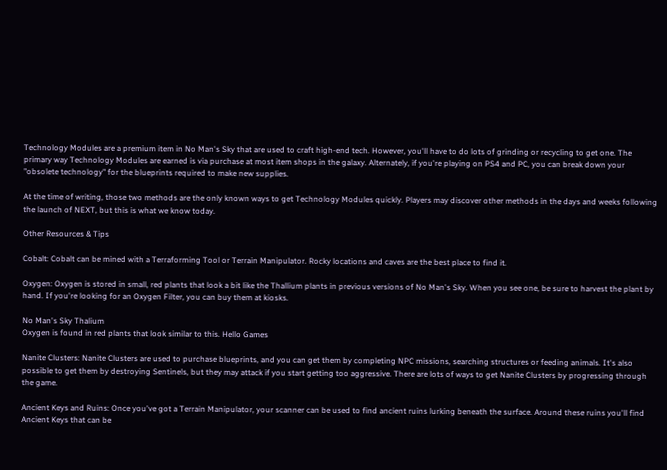Technology Modules are a premium item in No Man's Sky that are used to craft high-end tech. However, you'll have to do lots of grinding or recycling to get one. The primary way Technology Modules are earned is via purchase at most item shops in the galaxy. Alternately, if you're playing on PS4 and PC, you can break down your "obsolete technology" for the blueprints required to make new supplies.

At the time of writing, those two methods are the only known ways to get Technology Modules quickly. Players may discover other methods in the days and weeks following the launch of NEXT, but this is what we know today.

Other Resources & Tips

Cobalt: Cobalt can be mined with a Terraforming Tool or Terrain Manipulator. Rocky locations and caves are the best place to find it.

Oxygen: Oxygen is stored in small, red plants that look a bit like the Thallium plants in previous versions of No Man's Sky. When you see one, be sure to harvest the plant by hand. If you're looking for an Oxygen Filter, you can buy them at kiosks.

No Man's Sky Thalium
Oxygen is found in red plants that look similar to this. Hello Games

Nanite Clusters: Nanite Clusters are used to purchase blueprints, and you can get them by completing NPC missions, searching structures or feeding animals. It's also possible to get them by destroying Sentinels, but they may attack if you start getting too aggressive. There are lots of ways to get Nanite Clusters by progressing through the game.

Ancient Keys and Ruins: Once you've got a Terrain Manipulator, your scanner can be used to find ancient ruins lurking beneath the surface. Around these ruins you'll find Ancient Keys that can be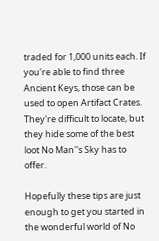traded for 1,000 units each. If you're able to find three Ancient Keys, those can be used to open Artifact Crates. They're difficult to locate, but they hide some of the best loot No Man''s Sky has to offer.

Hopefully these tips are just enough to get you started in the wonderful world of No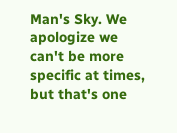Man's Sky. We apologize we can't be more specific at times, but that's one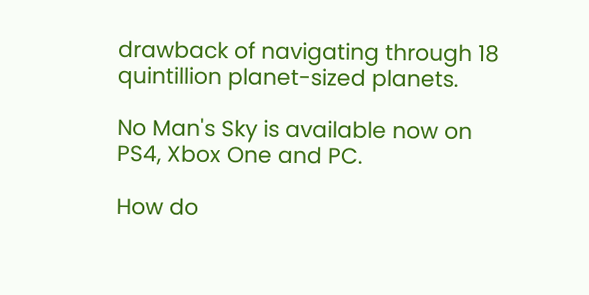drawback of navigating through 18 quintillion planet-sized planets.

No Man's Sky is available now on PS4, Xbox One and PC.

How do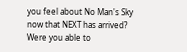you feel about No Man's Sky now that NEXT has arrived? Were you able to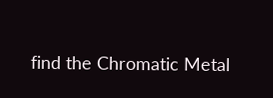find the Chromatic Metal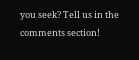you seek? Tell us in the comments section!